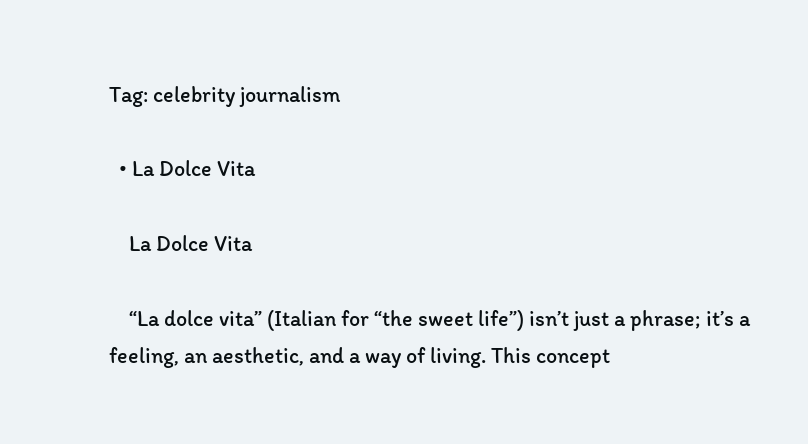Tag: celebrity journalism

  • La Dolce Vita

    La Dolce Vita

    “La dolce vita” (Italian for “the sweet life”) isn’t just a phrase; it’s a feeling, an aesthetic, and a way of living. This concept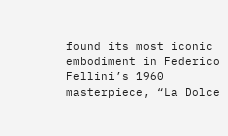found its most iconic embodiment in Federico Fellini’s 1960 masterpiece, “La Dolce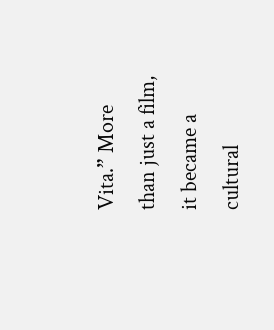Vita.” More than just a film, it became a cultural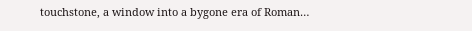touchstone, a window into a bygone era of Roman…